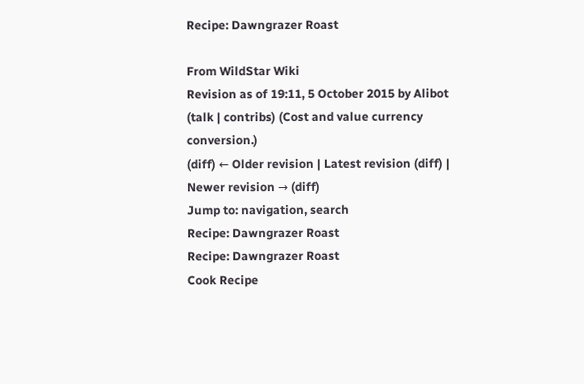Recipe: Dawngrazer Roast

From WildStar Wiki
Revision as of 19:11, 5 October 2015 by Alibot (talk | contribs) (Cost and value currency conversion.)
(diff) ← Older revision | Latest revision (diff) | Newer revision → (diff)
Jump to: navigation, search
Recipe: Dawngrazer Roast
Recipe: Dawngrazer Roast
Cook Recipe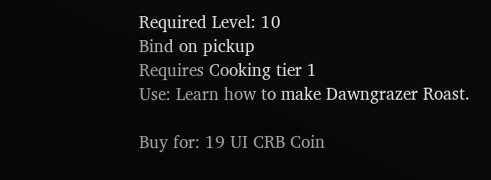Required Level: 10
Bind on pickup
Requires Cooking tier 1
Use: Learn how to make Dawngrazer Roast.

Buy for: 19 UI CRB Coin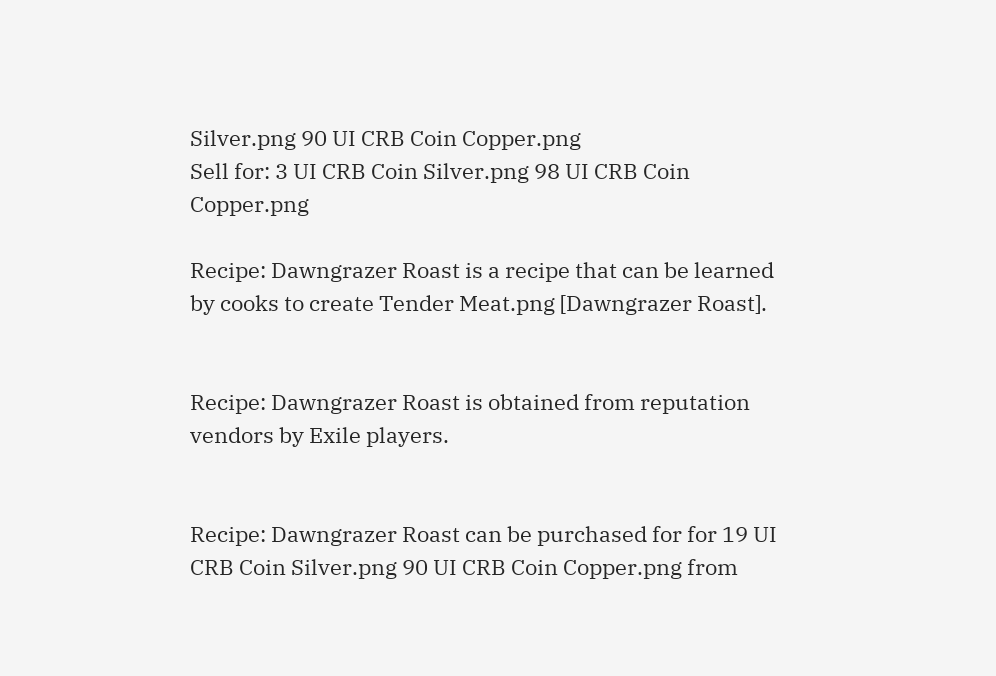Silver.png 90 UI CRB Coin Copper.png
Sell for: 3 UI CRB Coin Silver.png 98 UI CRB Coin Copper.png

Recipe: Dawngrazer Roast is a recipe that can be learned by cooks to create Tender Meat.png [Dawngrazer Roast].


Recipe: Dawngrazer Roast is obtained from reputation vendors by Exile players.


Recipe: Dawngrazer Roast can be purchased for for 19 UI CRB Coin Silver.png 90 UI CRB Coin Copper.png from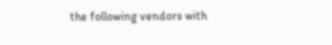the following vendors with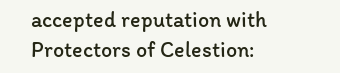accepted reputation with Protectors of Celestion: